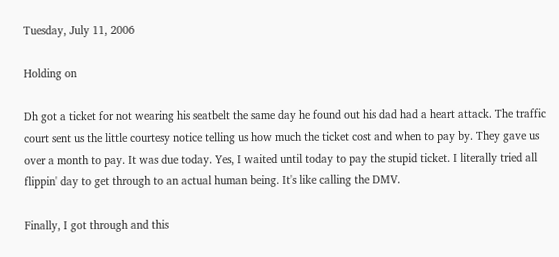Tuesday, July 11, 2006

Holding on

Dh got a ticket for not wearing his seatbelt the same day he found out his dad had a heart attack. The traffic court sent us the little courtesy notice telling us how much the ticket cost and when to pay by. They gave us over a month to pay. It was due today. Yes, I waited until today to pay the stupid ticket. I literally tried all flippin' day to get through to an actual human being. It's like calling the DMV.

Finally, I got through and this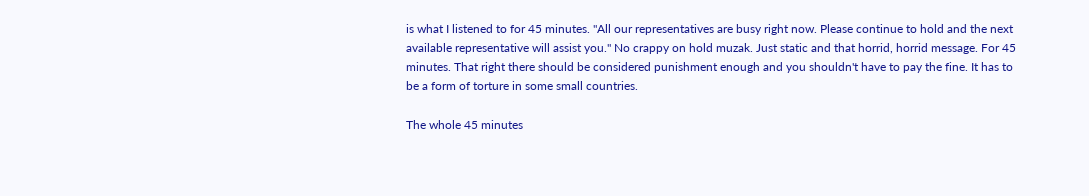is what I listened to for 45 minutes. "All our representatives are busy right now. Please continue to hold and the next available representative will assist you." No crappy on hold muzak. Just static and that horrid, horrid message. For 45 minutes. That right there should be considered punishment enough and you shouldn't have to pay the fine. It has to be a form of torture in some small countries.

The whole 45 minutes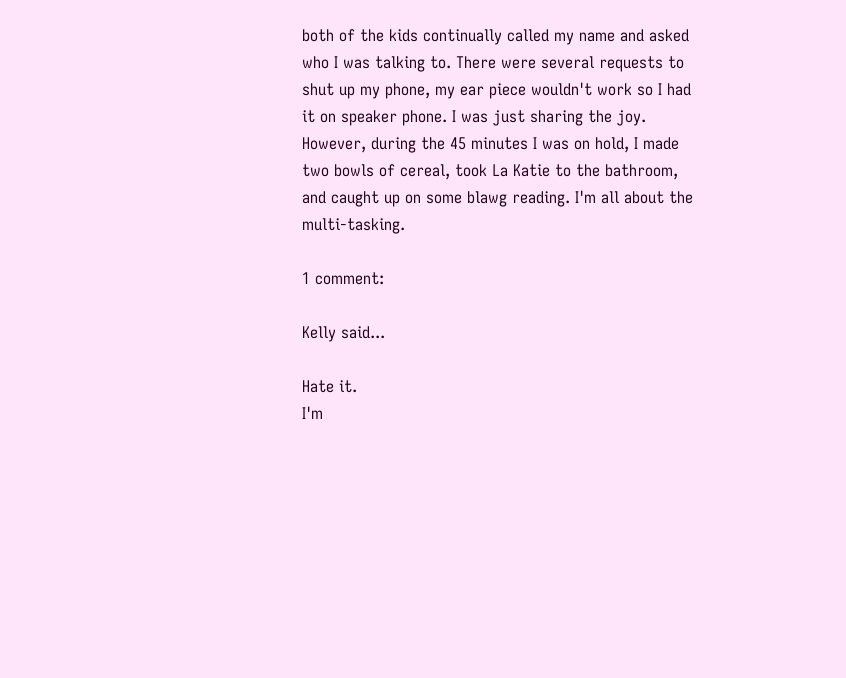both of the kids continually called my name and asked who I was talking to. There were several requests to shut up my phone, my ear piece wouldn't work so I had it on speaker phone. I was just sharing the joy. However, during the 45 minutes I was on hold, I made two bowls of cereal, took La Katie to the bathroom, and caught up on some blawg reading. I'm all about the multi-tasking.

1 comment:

Kelly said...

Hate it.
I'm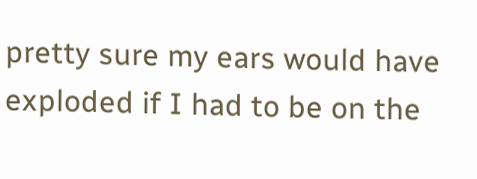pretty sure my ears would have exploded if I had to be on the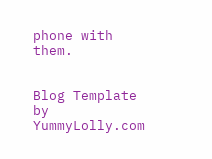phone with them.


Blog Template by YummyLolly.com